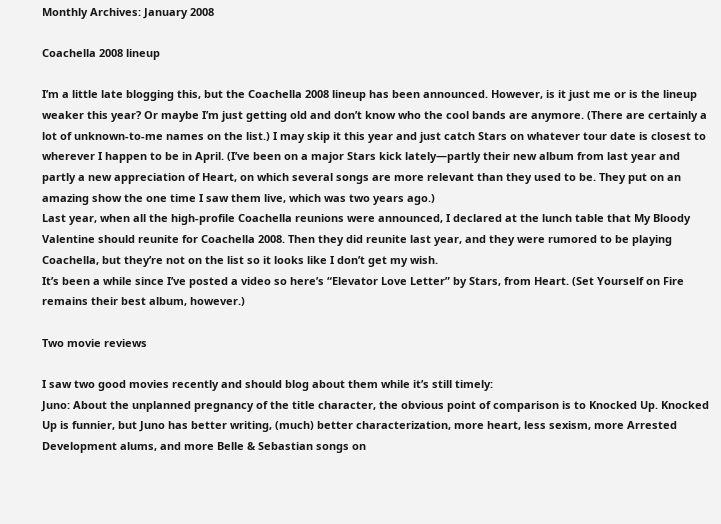Monthly Archives: January 2008

Coachella 2008 lineup

I’m a little late blogging this, but the Coachella 2008 lineup has been announced. However, is it just me or is the lineup weaker this year? Or maybe I’m just getting old and don’t know who the cool bands are anymore. (There are certainly a lot of unknown-to-me names on the list.) I may skip it this year and just catch Stars on whatever tour date is closest to wherever I happen to be in April. (I’ve been on a major Stars kick lately—partly their new album from last year and partly a new appreciation of Heart, on which several songs are more relevant than they used to be. They put on an amazing show the one time I saw them live, which was two years ago.)
Last year, when all the high-profile Coachella reunions were announced, I declared at the lunch table that My Bloody Valentine should reunite for Coachella 2008. Then they did reunite last year, and they were rumored to be playing Coachella, but they’re not on the list so it looks like I don’t get my wish.
It’s been a while since I’ve posted a video so here’s “Elevator Love Letter” by Stars, from Heart. (Set Yourself on Fire remains their best album, however.)

Two movie reviews

I saw two good movies recently and should blog about them while it’s still timely:
Juno: About the unplanned pregnancy of the title character, the obvious point of comparison is to Knocked Up. Knocked Up is funnier, but Juno has better writing, (much) better characterization, more heart, less sexism, more Arrested Development alums, and more Belle & Sebastian songs on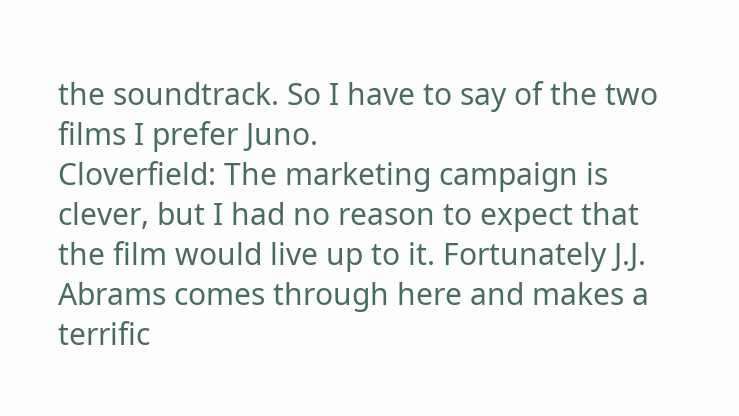the soundtrack. So I have to say of the two films I prefer Juno.
Cloverfield: The marketing campaign is clever, but I had no reason to expect that the film would live up to it. Fortunately J.J. Abrams comes through here and makes a terrific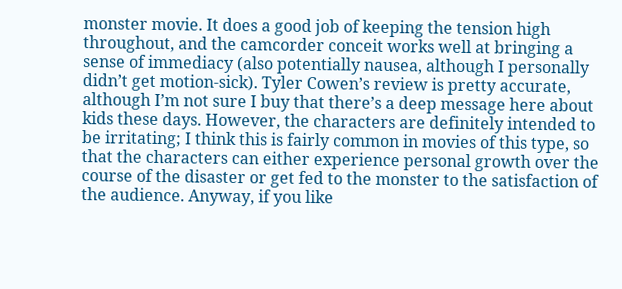monster movie. It does a good job of keeping the tension high throughout, and the camcorder conceit works well at bringing a sense of immediacy (also potentially nausea, although I personally didn’t get motion-sick). Tyler Cowen’s review is pretty accurate, although I’m not sure I buy that there’s a deep message here about kids these days. However, the characters are definitely intended to be irritating; I think this is fairly common in movies of this type, so that the characters can either experience personal growth over the course of the disaster or get fed to the monster to the satisfaction of the audience. Anyway, if you like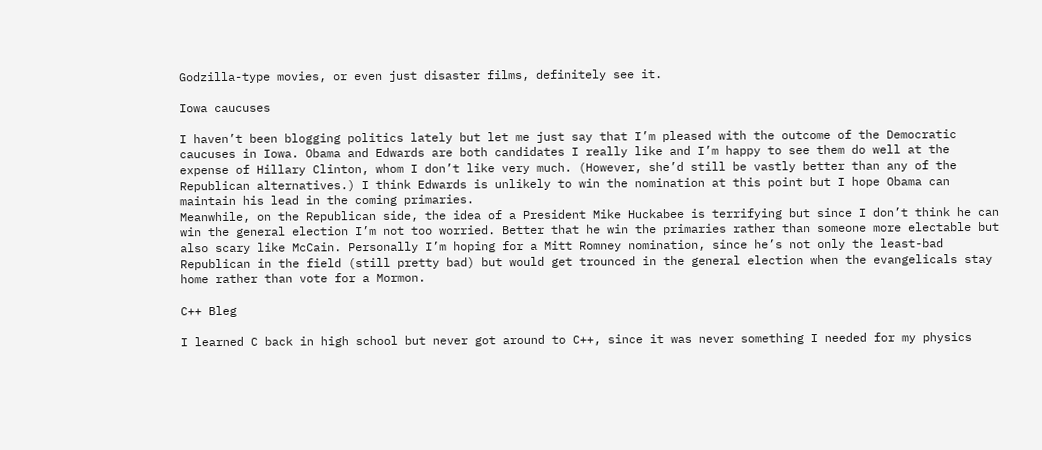Godzilla-type movies, or even just disaster films, definitely see it.

Iowa caucuses

I haven’t been blogging politics lately but let me just say that I’m pleased with the outcome of the Democratic caucuses in Iowa. Obama and Edwards are both candidates I really like and I’m happy to see them do well at the expense of Hillary Clinton, whom I don’t like very much. (However, she’d still be vastly better than any of the Republican alternatives.) I think Edwards is unlikely to win the nomination at this point but I hope Obama can maintain his lead in the coming primaries.
Meanwhile, on the Republican side, the idea of a President Mike Huckabee is terrifying but since I don’t think he can win the general election I’m not too worried. Better that he win the primaries rather than someone more electable but also scary like McCain. Personally I’m hoping for a Mitt Romney nomination, since he’s not only the least-bad Republican in the field (still pretty bad) but would get trounced in the general election when the evangelicals stay home rather than vote for a Mormon.

C++ Bleg

I learned C back in high school but never got around to C++, since it was never something I needed for my physics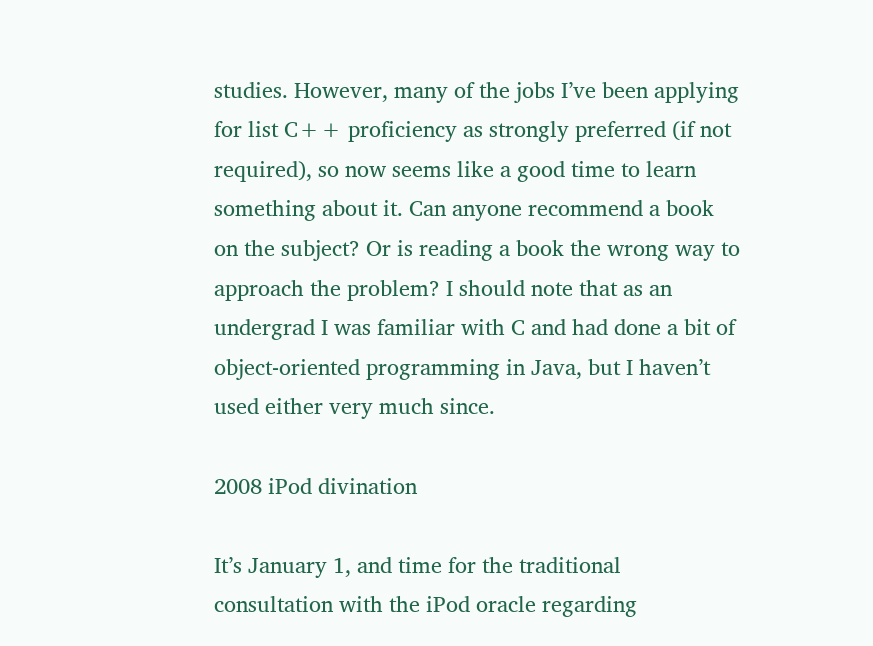studies. However, many of the jobs I’ve been applying for list C++ proficiency as strongly preferred (if not required), so now seems like a good time to learn something about it. Can anyone recommend a book on the subject? Or is reading a book the wrong way to approach the problem? I should note that as an undergrad I was familiar with C and had done a bit of object-oriented programming in Java, but I haven’t used either very much since.

2008 iPod divination

It’s January 1, and time for the traditional consultation with the iPod oracle regarding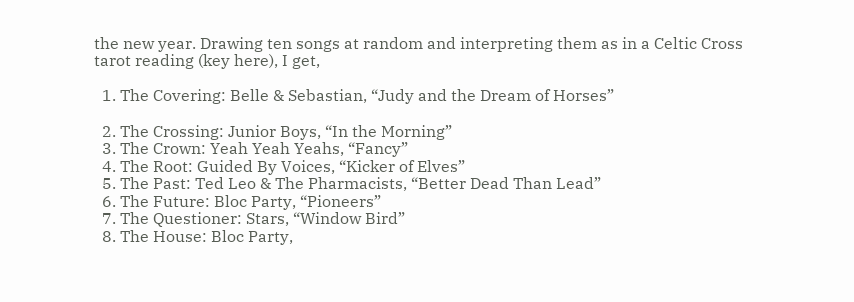the new year. Drawing ten songs at random and interpreting them as in a Celtic Cross tarot reading (key here), I get,

  1. The Covering: Belle & Sebastian, “Judy and the Dream of Horses”

  2. The Crossing: Junior Boys, “In the Morning”
  3. The Crown: Yeah Yeah Yeahs, “Fancy”
  4. The Root: Guided By Voices, “Kicker of Elves”
  5. The Past: Ted Leo & The Pharmacists, “Better Dead Than Lead”
  6. The Future: Bloc Party, “Pioneers”
  7. The Questioner: Stars, “Window Bird”
  8. The House: Bloc Party,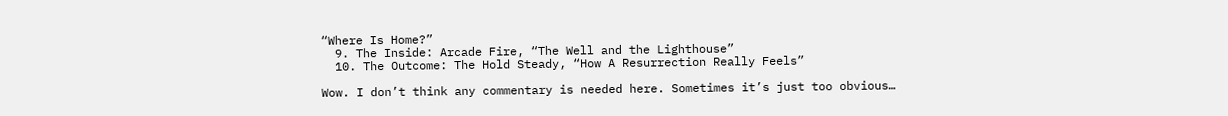“Where Is Home?”
  9. The Inside: Arcade Fire, “The Well and the Lighthouse”
  10. The Outcome: The Hold Steady, “How A Resurrection Really Feels”

Wow. I don’t think any commentary is needed here. Sometimes it’s just too obvious…